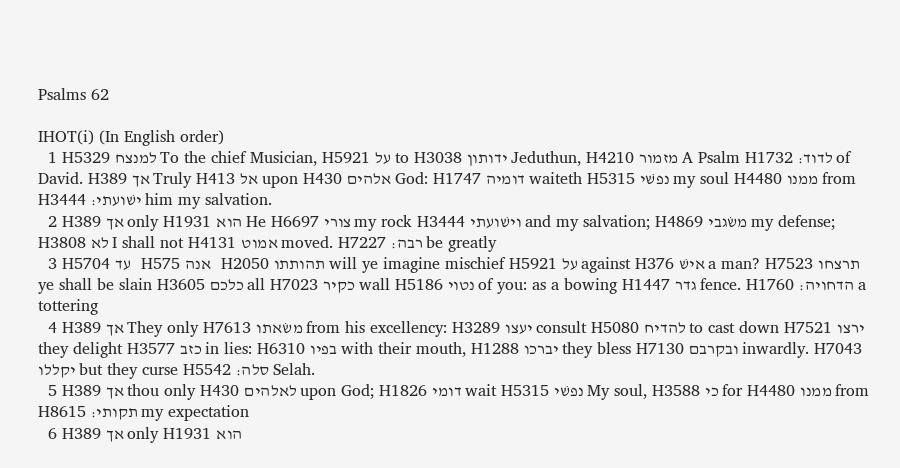Psalms 62

IHOT(i) (In English order)
  1 H5329 למנצח To the chief Musician, H5921 על to H3038 ידותון Jeduthun, H4210 מזמור A Psalm H1732 לדוד׃ of David. H389 אך Truly H413 אל upon H430 אלהים God: H1747 דומיה waiteth H5315 נפשׁי my soul H4480 ממנו from H3444 ישׁועתי׃ him my salvation.
  2 H389 אך only H1931 הוא He H6697 צורי my rock H3444 וישׁועתי and my salvation; H4869 משׂגבי my defense; H3808 לא I shall not H4131 אמוט moved. H7227 רבה׃ be greatly
  3 H5704 עד   H575 אנה   H2050 תהותתו will ye imagine mischief H5921 על against H376 אישׁ a man? H7523 תרצחו ye shall be slain H3605 כלכם all H7023 כקיר wall H5186 נטוי of you: as a bowing H1447 גדר fence. H1760 הדחויה׃ a tottering
  4 H389 אך They only H7613 משׂאתו from his excellency: H3289 יעצו consult H5080 להדיח to cast down H7521 ירצו they delight H3577 כזב in lies: H6310 בפיו with their mouth, H1288 יברכו they bless H7130 ובקרבם inwardly. H7043 יקללו but they curse H5542 סלה׃ Selah.
  5 H389 אך thou only H430 לאלהים upon God; H1826 דומי wait H5315 נפשׁי My soul, H3588 כי for H4480 ממנו from H8615 תקותי׃ my expectation
  6 H389 אך only H1931 הוא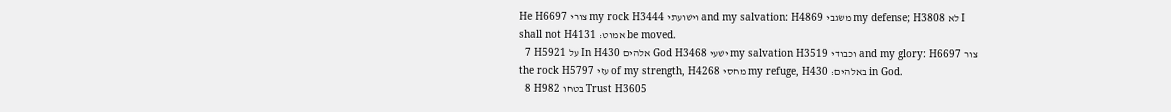He H6697 צורי my rock H3444 וישׁועתי and my salvation: H4869 משׂגבי my defense; H3808 לא I shall not H4131 אמוט׃ be moved.
  7 H5921 על In H430 אלהים God H3468 ישׁעי my salvation H3519 וכבודי and my glory: H6697 צור the rock H5797 עזי of my strength, H4268 מחסי my refuge, H430 באלהים׃ in God.
  8 H982 בטחו Trust H3605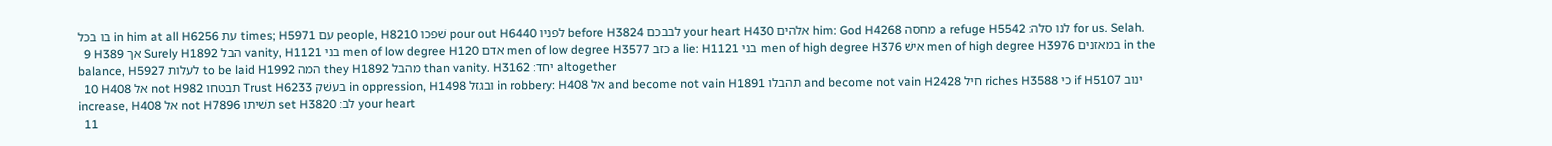בו בכל in him at all H6256 עת times; H5971 עם people, H8210 שׁפכו pour out H6440 לפניו before H3824 לבבכם your heart H430 אלהים him: God H4268 מחסה a refuge H5542 לנו סלה׃ for us. Selah.
  9 H389 אך Surely H1892 הבל vanity, H1121 בני men of low degree H120 אדם men of low degree H3577 כזב a lie: H1121 בני men of high degree H376 אישׁ men of high degree H3976 במאזנים in the balance, H5927 לעלות to be laid H1992 המה they H1892 מהבל than vanity. H3162 יחד׃ altogether
  10 H408 אל not H982 תבטחו Trust H6233 בעשׁק in oppression, H1498 ובגזל in robbery: H408 אל and become not vain H1891 תהבלו and become not vain H2428 חיל riches H3588 כי if H5107 ינוב increase, H408 אל not H7896 תשׁיתו set H3820 לב׃ your heart
  11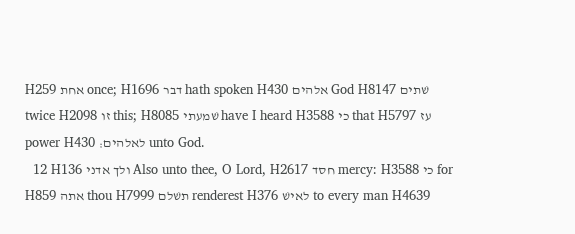H259 אחת once; H1696 דבר hath spoken H430 אלהים God H8147 שׁתים twice H2098 זו this; H8085 שׁמעתי have I heard H3588 כי that H5797 עז power H430 לאלהים׃ unto God.
  12 H136 ולך אדני Also unto thee, O Lord, H2617 חסד mercy: H3588 כי for H859 אתה thou H7999 תשׁלם renderest H376 לאישׁ to every man H4639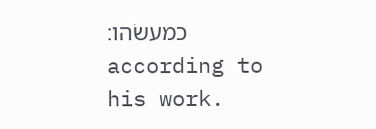כמעשׂהו׃ according to his work.